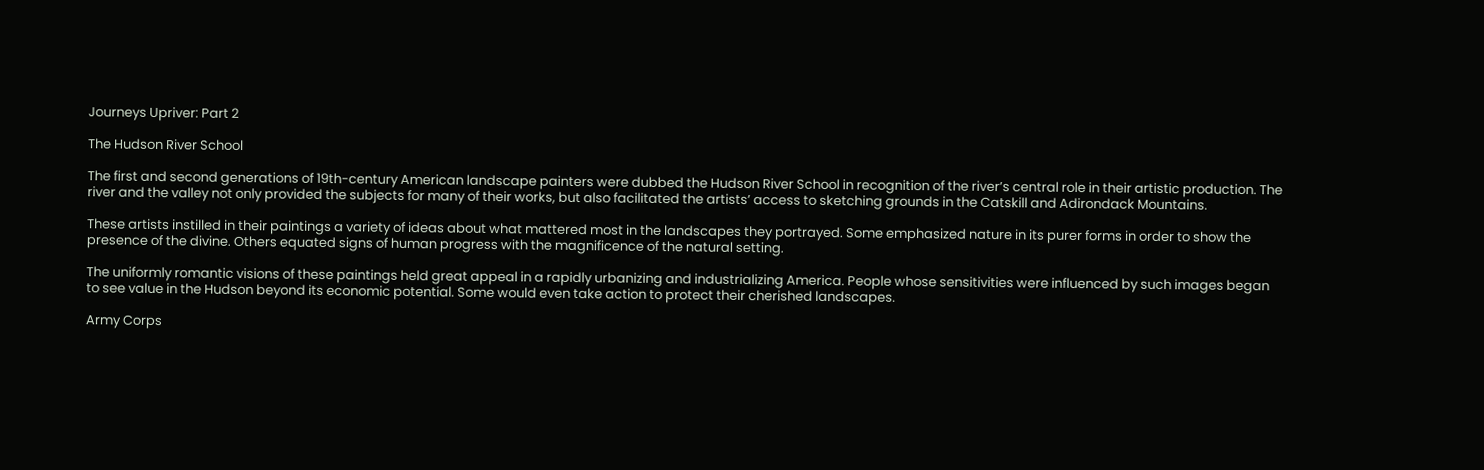Journeys Upriver: Part 2

The Hudson River School

The first and second generations of 19th-century American landscape painters were dubbed the Hudson River School in recognition of the river’s central role in their artistic production. The river and the valley not only provided the subjects for many of their works, but also facilitated the artists’ access to sketching grounds in the Catskill and Adirondack Mountains.

These artists instilled in their paintings a variety of ideas about what mattered most in the landscapes they portrayed. Some emphasized nature in its purer forms in order to show the presence of the divine. Others equated signs of human progress with the magnificence of the natural setting.

The uniformly romantic visions of these paintings held great appeal in a rapidly urbanizing and industrializing America. People whose sensitivities were influenced by such images began to see value in the Hudson beyond its economic potential. Some would even take action to protect their cherished landscapes.

Army Corps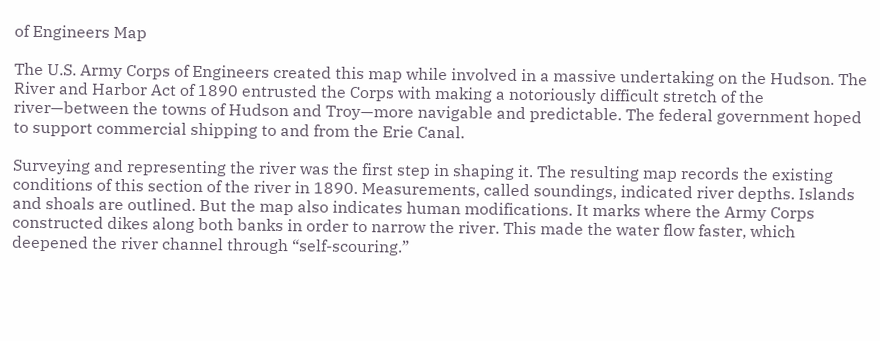of Engineers Map

The U.S. Army Corps of Engineers created this map while involved in a massive undertaking on the Hudson. The River and Harbor Act of 1890 entrusted the Corps with making a notoriously difficult stretch of the river—between the towns of Hudson and Troy—more navigable and predictable. The federal government hoped to support commercial shipping to and from the Erie Canal.

Surveying and representing the river was the first step in shaping it. The resulting map records the existing conditions of this section of the river in 1890. Measurements, called soundings, indicated river depths. Islands and shoals are outlined. But the map also indicates human modifications. It marks where the Army Corps constructed dikes along both banks in order to narrow the river. This made the water flow faster, which deepened the river channel through “self-scouring.”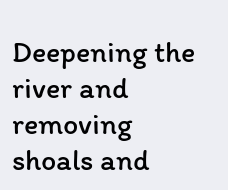Deepening the river and removing shoals and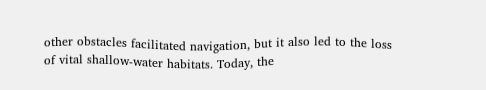other obstacles facilitated navigation, but it also led to the loss of vital shallow-water habitats. Today, the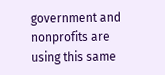government and nonprofits are using this same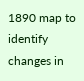1890 map to identify changes in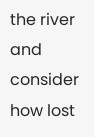the river and consider how lost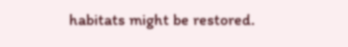habitats might be restored.